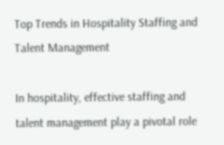Top Trends in Hospitality Staffing and Talent Management

In hospitality, effective staffing and talent management play a pivotal role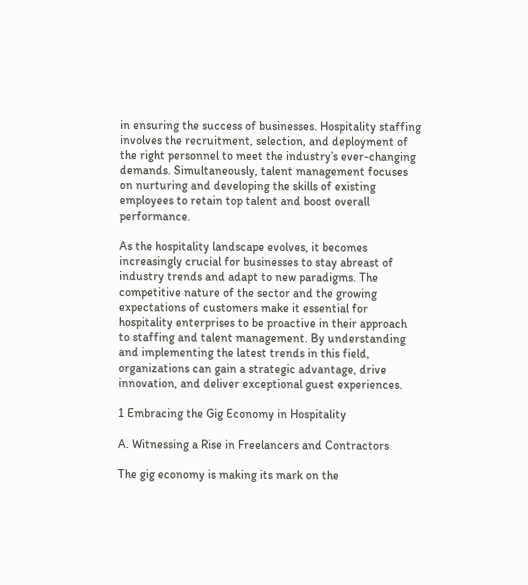in ensuring the success of businesses. Hospitality staffing involves the recruitment, selection, and deployment of the right personnel to meet the industry’s ever-changing demands. Simultaneously, talent management focuses on nurturing and developing the skills of existing employees to retain top talent and boost overall performance.

As the hospitality landscape evolves, it becomes increasingly crucial for businesses to stay abreast of industry trends and adapt to new paradigms. The competitive nature of the sector and the growing expectations of customers make it essential for hospitality enterprises to be proactive in their approach to staffing and talent management. By understanding and implementing the latest trends in this field, organizations can gain a strategic advantage, drive innovation, and deliver exceptional guest experiences.

1 Embracing the Gig Economy in Hospitality

A. Witnessing a Rise in Freelancers and Contractors

The gig economy is making its mark on the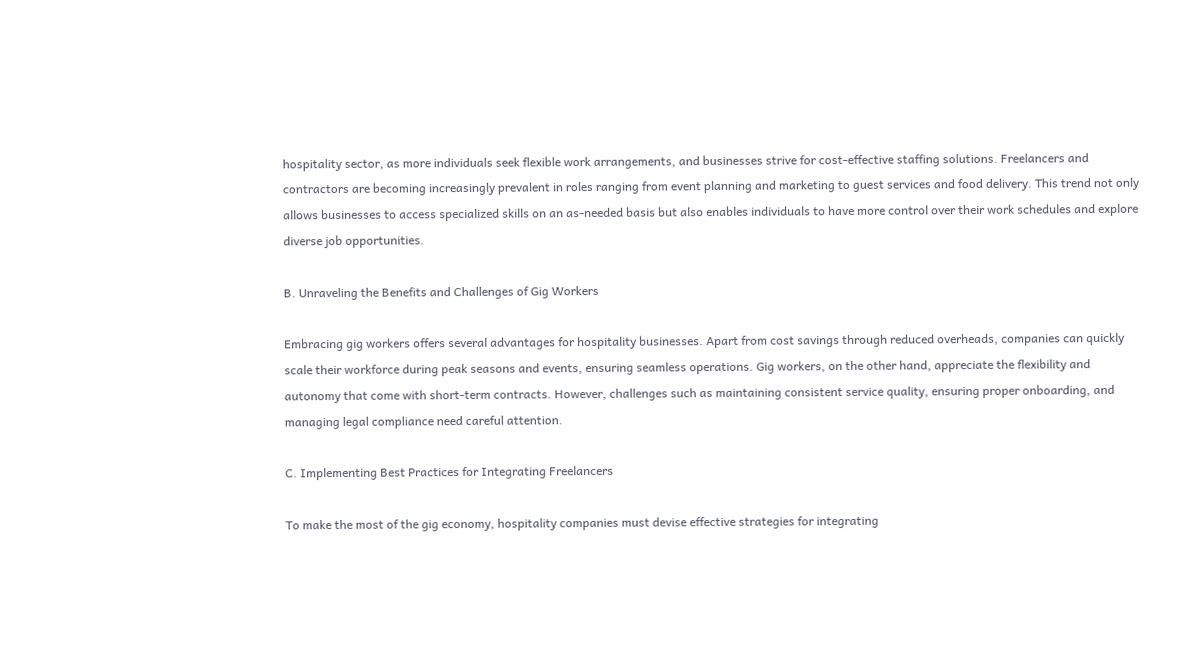hospitality sector, as more individuals seek flexible work arrangements, and businesses strive for cost-effective staffing solutions. Freelancers and contractors are becoming increasingly prevalent in roles ranging from event planning and marketing to guest services and food delivery. This trend not only allows businesses to access specialized skills on an as-needed basis but also enables individuals to have more control over their work schedules and explore diverse job opportunities.

B. Unraveling the Benefits and Challenges of Gig Workers

Embracing gig workers offers several advantages for hospitality businesses. Apart from cost savings through reduced overheads, companies can quickly scale their workforce during peak seasons and events, ensuring seamless operations. Gig workers, on the other hand, appreciate the flexibility and autonomy that come with short-term contracts. However, challenges such as maintaining consistent service quality, ensuring proper onboarding, and managing legal compliance need careful attention.

C. Implementing Best Practices for Integrating Freelancers

To make the most of the gig economy, hospitality companies must devise effective strategies for integrating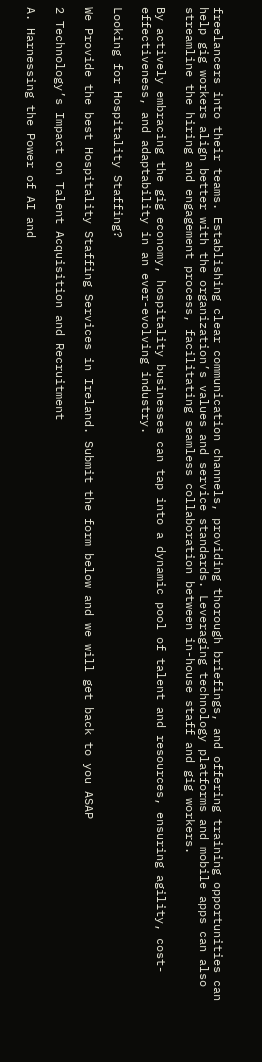freelancers into their teams. Establishing clear communication channels, providing thorough briefings, and offering training opportunities can help gig workers align better with the organization’s values and service standards. Leveraging technology platforms and mobile apps can also streamline the hiring and engagement process, facilitating seamless collaboration between in-house staff and gig workers.

By actively embracing the gig economy, hospitality businesses can tap into a dynamic pool of talent and resources, ensuring agility, cost-effectiveness, and adaptability in an ever-evolving industry.

Looking for Hospitality Staffing?

We Provide the best Hospitality Staffing Services in Ireland. Submit the form below and we will get back to you ASAP

2 Technology’s Impact on Talent Acquisition and Recruitment

A. Harnessing the Power of AI and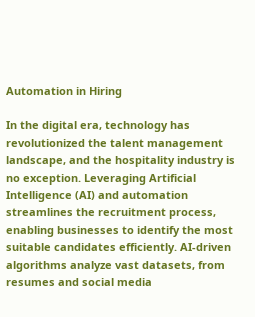Automation in Hiring

In the digital era, technology has revolutionized the talent management landscape, and the hospitality industry is no exception. Leveraging Artificial Intelligence (AI) and automation streamlines the recruitment process, enabling businesses to identify the most suitable candidates efficiently. AI-driven algorithms analyze vast datasets, from resumes and social media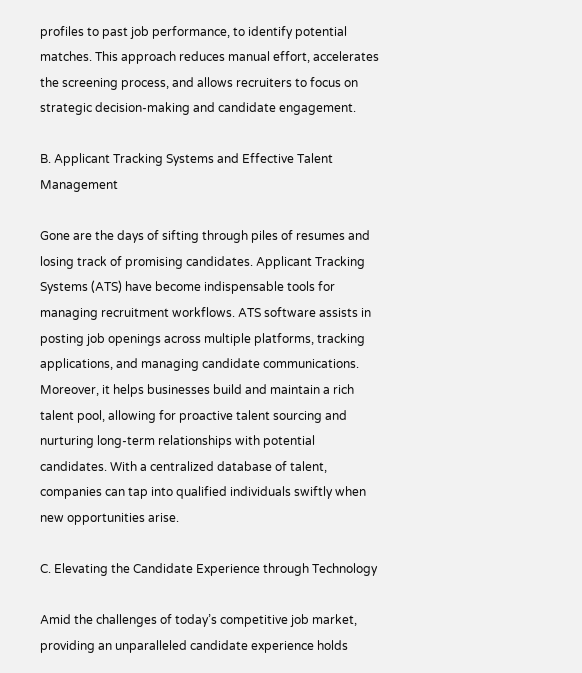profiles to past job performance, to identify potential matches. This approach reduces manual effort, accelerates the screening process, and allows recruiters to focus on strategic decision-making and candidate engagement.

B. Applicant Tracking Systems and Effective Talent Management

Gone are the days of sifting through piles of resumes and losing track of promising candidates. Applicant Tracking Systems (ATS) have become indispensable tools for managing recruitment workflows. ATS software assists in posting job openings across multiple platforms, tracking applications, and managing candidate communications. Moreover, it helps businesses build and maintain a rich talent pool, allowing for proactive talent sourcing and nurturing long-term relationships with potential candidates. With a centralized database of talent, companies can tap into qualified individuals swiftly when new opportunities arise.

C. Elevating the Candidate Experience through Technology

Amid the challenges of today’s competitive job market, providing an unparalleled candidate experience holds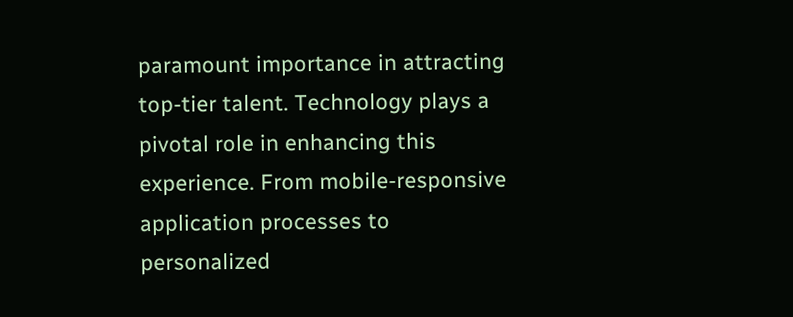paramount importance in attracting top-tier talent. Technology plays a pivotal role in enhancing this experience. From mobile-responsive application processes to personalized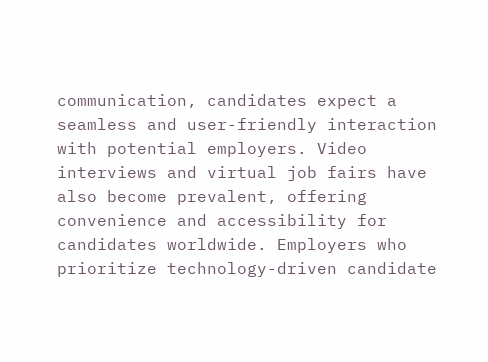communication, candidates expect a seamless and user-friendly interaction with potential employers. Video interviews and virtual job fairs have also become prevalent, offering convenience and accessibility for candidates worldwide. Employers who prioritize technology-driven candidate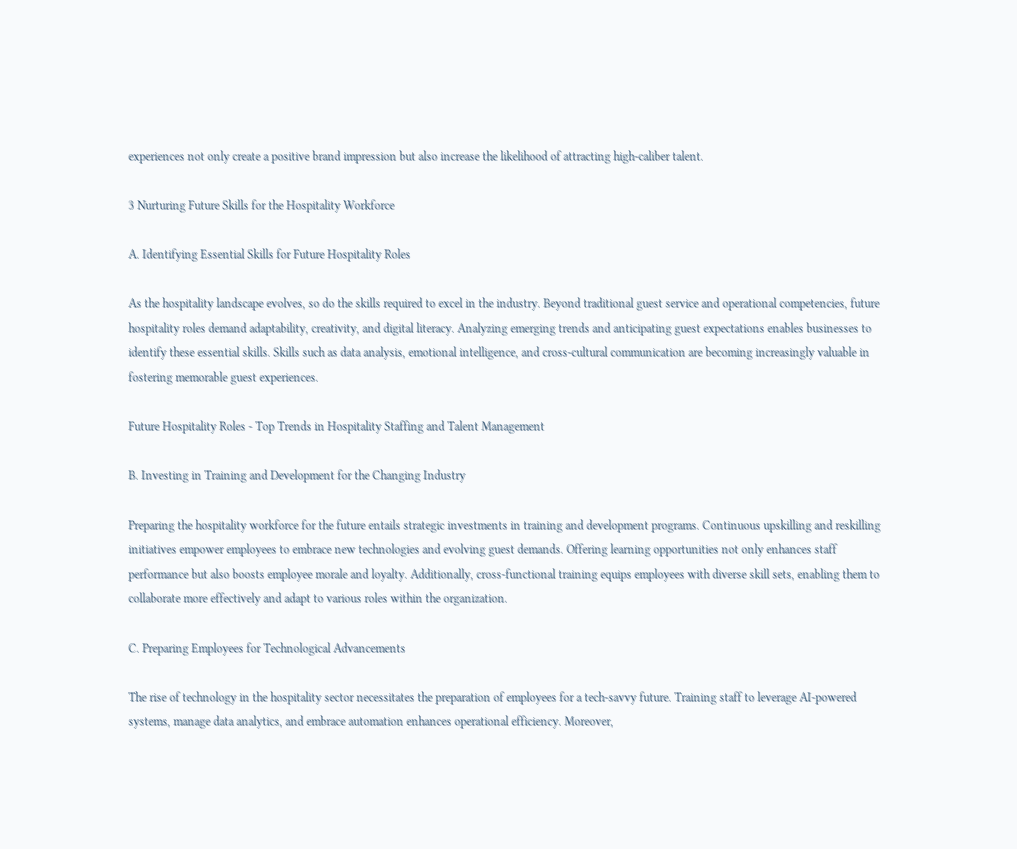experiences not only create a positive brand impression but also increase the likelihood of attracting high-caliber talent.

3 Nurturing Future Skills for the Hospitality Workforce

A. Identifying Essential Skills for Future Hospitality Roles

As the hospitality landscape evolves, so do the skills required to excel in the industry. Beyond traditional guest service and operational competencies, future hospitality roles demand adaptability, creativity, and digital literacy. Analyzing emerging trends and anticipating guest expectations enables businesses to identify these essential skills. Skills such as data analysis, emotional intelligence, and cross-cultural communication are becoming increasingly valuable in fostering memorable guest experiences.

Future Hospitality Roles - Top Trends in Hospitality Staffing and Talent Management

B. Investing in Training and Development for the Changing Industry

Preparing the hospitality workforce for the future entails strategic investments in training and development programs. Continuous upskilling and reskilling initiatives empower employees to embrace new technologies and evolving guest demands. Offering learning opportunities not only enhances staff performance but also boosts employee morale and loyalty. Additionally, cross-functional training equips employees with diverse skill sets, enabling them to collaborate more effectively and adapt to various roles within the organization.

C. Preparing Employees for Technological Advancements

The rise of technology in the hospitality sector necessitates the preparation of employees for a tech-savvy future. Training staff to leverage AI-powered systems, manage data analytics, and embrace automation enhances operational efficiency. Moreover,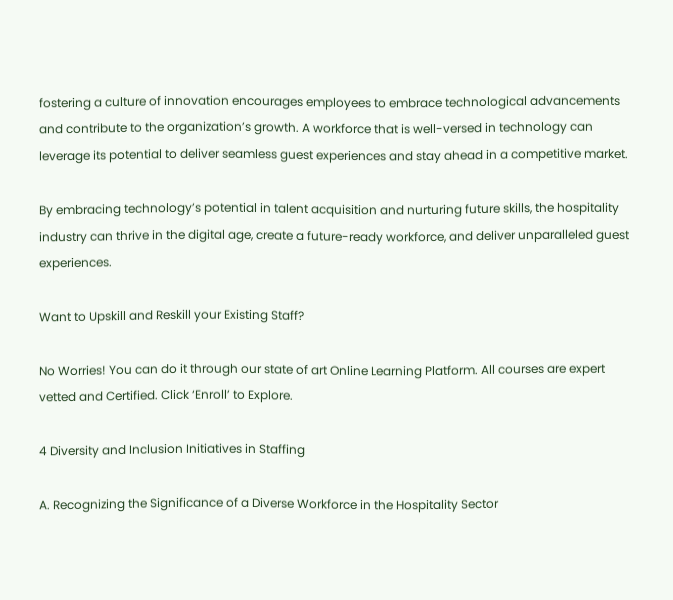fostering a culture of innovation encourages employees to embrace technological advancements and contribute to the organization’s growth. A workforce that is well-versed in technology can leverage its potential to deliver seamless guest experiences and stay ahead in a competitive market.

By embracing technology’s potential in talent acquisition and nurturing future skills, the hospitality industry can thrive in the digital age, create a future-ready workforce, and deliver unparalleled guest experiences.

Want to Upskill and Reskill your Existing Staff?

No Worries! You can do it through our state of art Online Learning Platform. All courses are expert vetted and Certified. Click ‘Enroll’ to Explore.

4 Diversity and Inclusion Initiatives in Staffing

A. Recognizing the Significance of a Diverse Workforce in the Hospitality Sector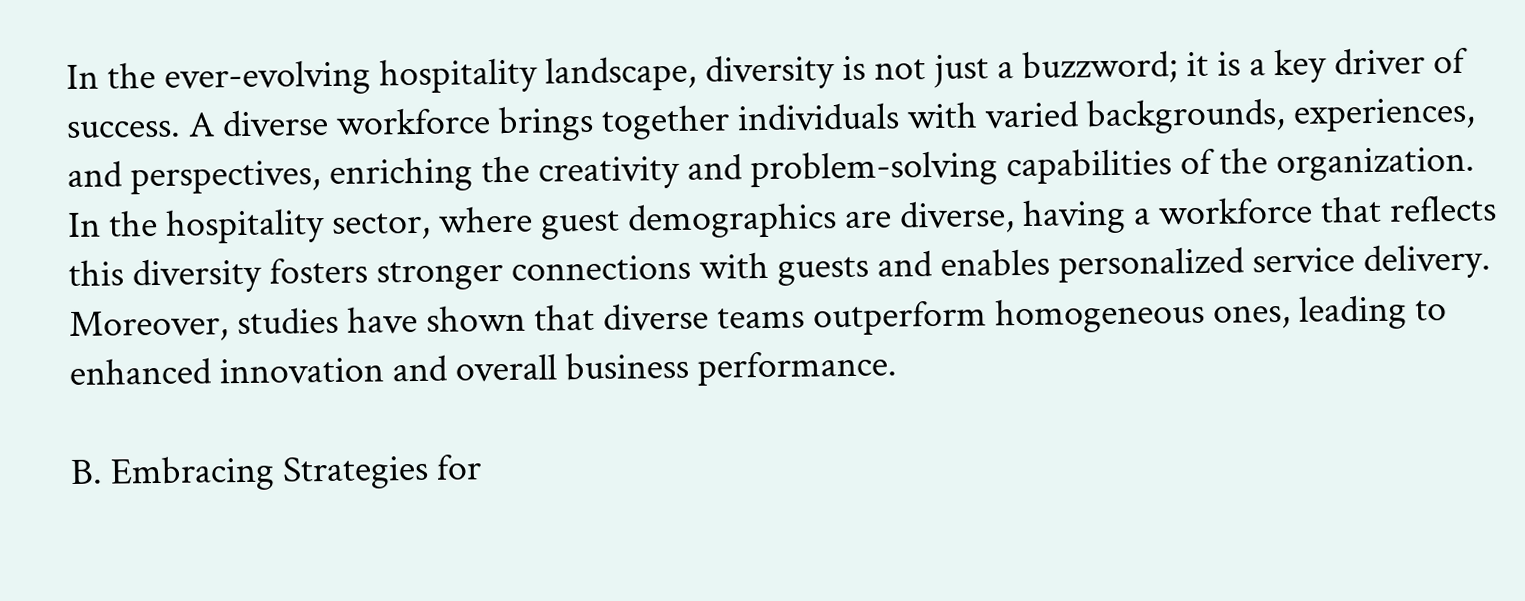In the ever-evolving hospitality landscape, diversity is not just a buzzword; it is a key driver of success. A diverse workforce brings together individuals with varied backgrounds, experiences, and perspectives, enriching the creativity and problem-solving capabilities of the organization. In the hospitality sector, where guest demographics are diverse, having a workforce that reflects this diversity fosters stronger connections with guests and enables personalized service delivery. Moreover, studies have shown that diverse teams outperform homogeneous ones, leading to enhanced innovation and overall business performance.

B. Embracing Strategies for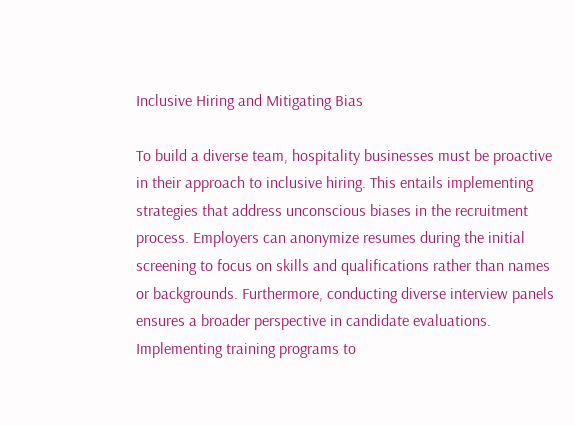Inclusive Hiring and Mitigating Bias

To build a diverse team, hospitality businesses must be proactive in their approach to inclusive hiring. This entails implementing strategies that address unconscious biases in the recruitment process. Employers can anonymize resumes during the initial screening to focus on skills and qualifications rather than names or backgrounds. Furthermore, conducting diverse interview panels ensures a broader perspective in candidate evaluations. Implementing training programs to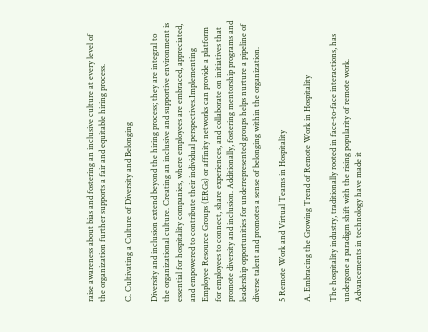raise awareness about bias and fostering an inclusive culture at every level of the organization further supports a fair and equitable hiring process.

C. Cultivating a Culture of Diversity and Belonging

Diversity and inclusion extend beyond the hiring process; they are integral to the organizational culture. Creating an inclusive and supportive environment is essential for hospitality companies, where employees are embraced, appreciated, and empowered to contribute their individual perspectives.Implementing Employee Resource Groups (ERGs) or affinity networks can provide a platform for employees to connect, share experiences, and collaborate on initiatives that promote diversity and inclusion. Additionally, fostering mentorship programs and leadership opportunities for underrepresented groups helps nurture a pipeline of diverse talent and promotes a sense of belonging within the organization.

5 Remote Work and Virtual Teams in Hospitality

A. Embracing the Growing Trend of Remote Work in Hospitality

The hospitality industry, traditionally rooted in face-to-face interactions, has undergone a paradigm shift with the rising popularity of remote work. Advancements in technology have made it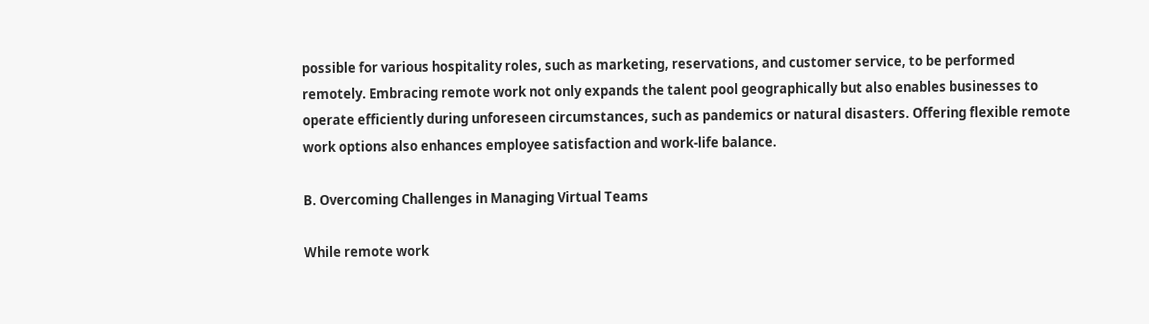possible for various hospitality roles, such as marketing, reservations, and customer service, to be performed remotely. Embracing remote work not only expands the talent pool geographically but also enables businesses to operate efficiently during unforeseen circumstances, such as pandemics or natural disasters. Offering flexible remote work options also enhances employee satisfaction and work-life balance.

B. Overcoming Challenges in Managing Virtual Teams

While remote work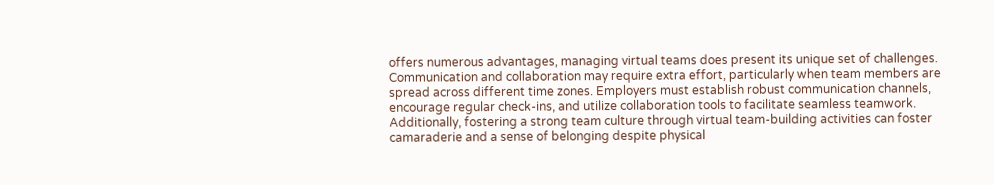offers numerous advantages, managing virtual teams does present its unique set of challenges. Communication and collaboration may require extra effort, particularly when team members are spread across different time zones. Employers must establish robust communication channels, encourage regular check-ins, and utilize collaboration tools to facilitate seamless teamwork. Additionally, fostering a strong team culture through virtual team-building activities can foster camaraderie and a sense of belonging despite physical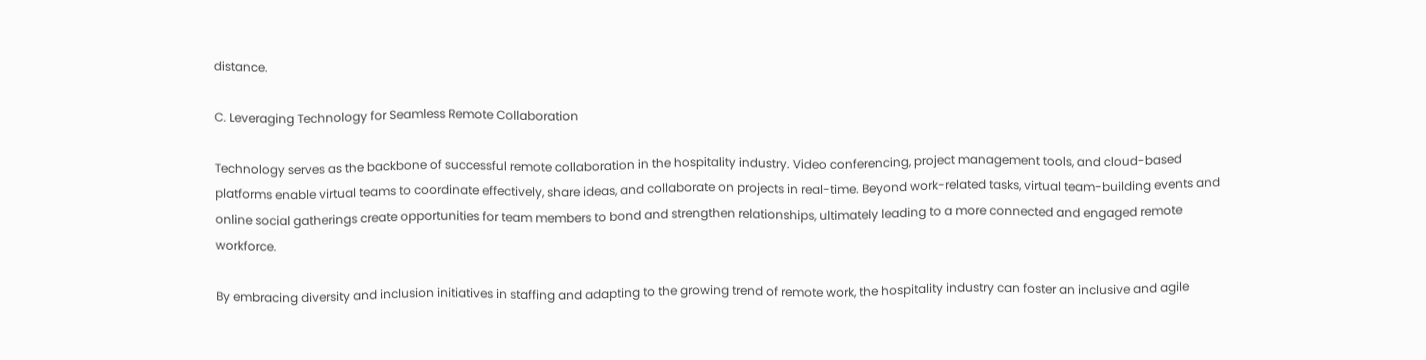distance.

C. Leveraging Technology for Seamless Remote Collaboration

Technology serves as the backbone of successful remote collaboration in the hospitality industry. Video conferencing, project management tools, and cloud-based platforms enable virtual teams to coordinate effectively, share ideas, and collaborate on projects in real-time. Beyond work-related tasks, virtual team-building events and online social gatherings create opportunities for team members to bond and strengthen relationships, ultimately leading to a more connected and engaged remote workforce.

By embracing diversity and inclusion initiatives in staffing and adapting to the growing trend of remote work, the hospitality industry can foster an inclusive and agile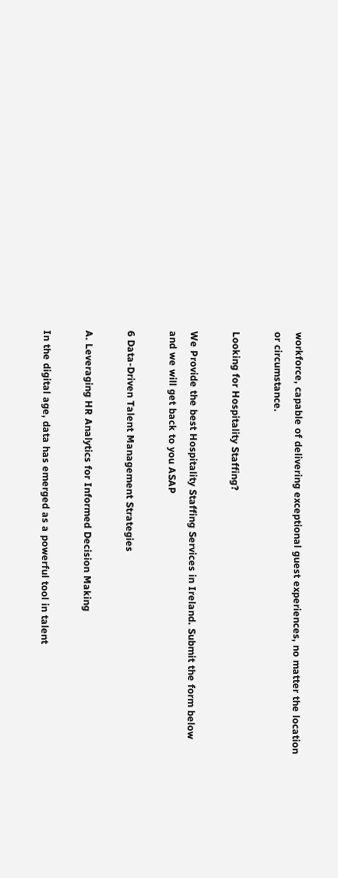workforce, capable of delivering exceptional guest experiences, no matter the location or circumstance.

Looking for Hospitality Staffing?

We Provide the best Hospitality Staffing Services in Ireland. Submit the form below and we will get back to you ASAP

6 Data-Driven Talent Management Strategies

A. Leveraging HR Analytics for Informed Decision Making

In the digital age, data has emerged as a powerful tool in talent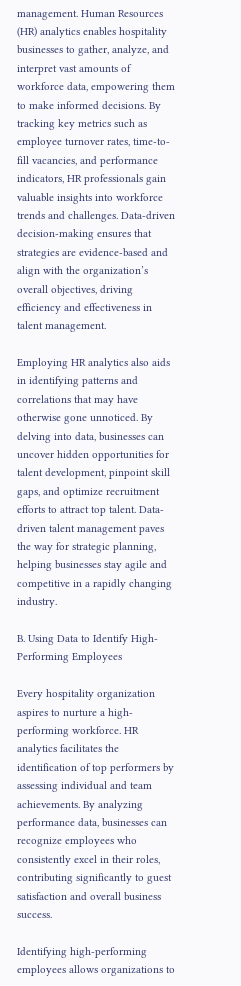management. Human Resources (HR) analytics enables hospitality businesses to gather, analyze, and interpret vast amounts of workforce data, empowering them to make informed decisions. By tracking key metrics such as employee turnover rates, time-to-fill vacancies, and performance indicators, HR professionals gain valuable insights into workforce trends and challenges. Data-driven decision-making ensures that strategies are evidence-based and align with the organization’s overall objectives, driving efficiency and effectiveness in talent management.

Employing HR analytics also aids in identifying patterns and correlations that may have otherwise gone unnoticed. By delving into data, businesses can uncover hidden opportunities for talent development, pinpoint skill gaps, and optimize recruitment efforts to attract top talent. Data-driven talent management paves the way for strategic planning, helping businesses stay agile and competitive in a rapidly changing industry.

B. Using Data to Identify High-Performing Employees

Every hospitality organization aspires to nurture a high-performing workforce. HR analytics facilitates the identification of top performers by assessing individual and team achievements. By analyzing performance data, businesses can recognize employees who consistently excel in their roles, contributing significantly to guest satisfaction and overall business success.

Identifying high-performing employees allows organizations to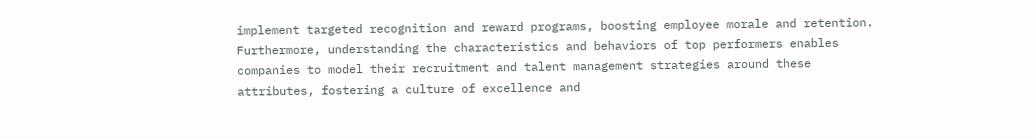implement targeted recognition and reward programs, boosting employee morale and retention. Furthermore, understanding the characteristics and behaviors of top performers enables companies to model their recruitment and talent management strategies around these attributes, fostering a culture of excellence and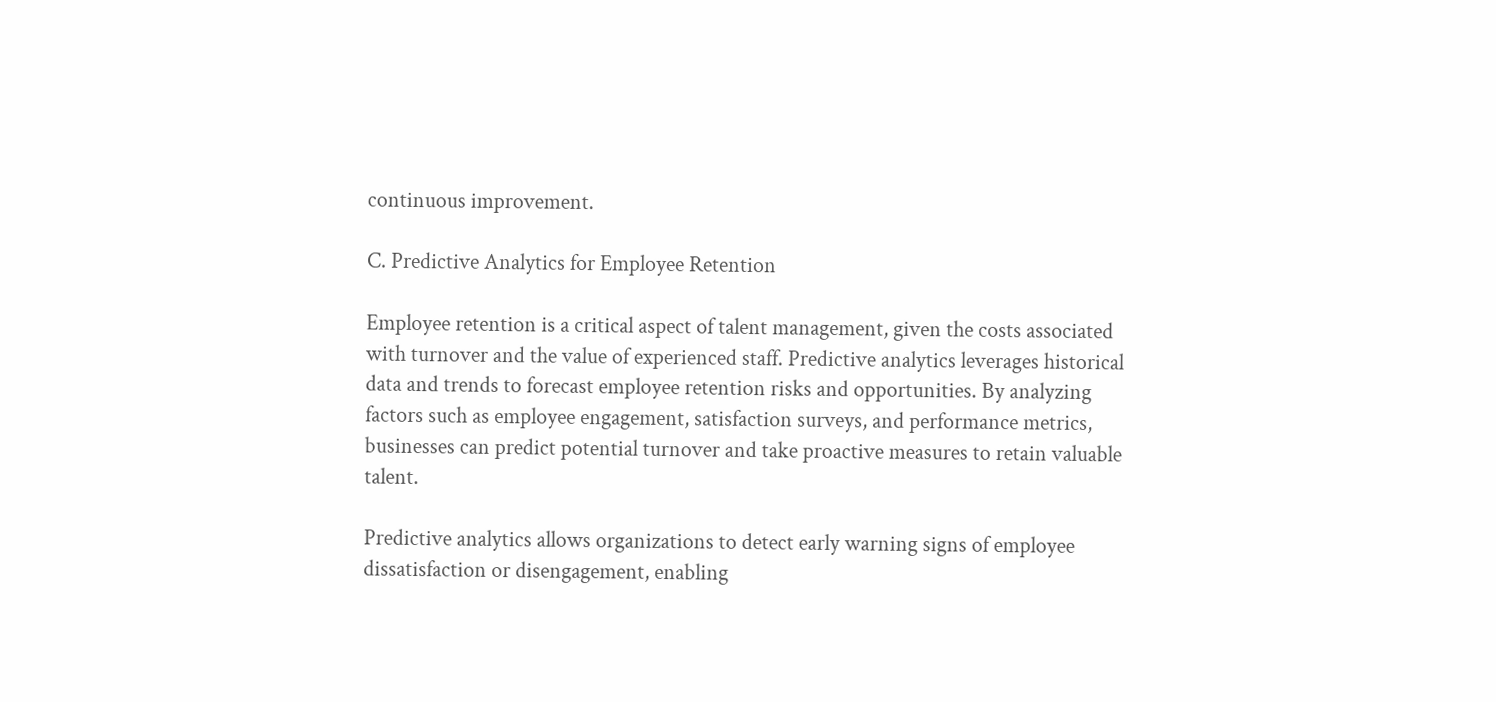continuous improvement.

C. Predictive Analytics for Employee Retention

Employee retention is a critical aspect of talent management, given the costs associated with turnover and the value of experienced staff. Predictive analytics leverages historical data and trends to forecast employee retention risks and opportunities. By analyzing factors such as employee engagement, satisfaction surveys, and performance metrics, businesses can predict potential turnover and take proactive measures to retain valuable talent.

Predictive analytics allows organizations to detect early warning signs of employee dissatisfaction or disengagement, enabling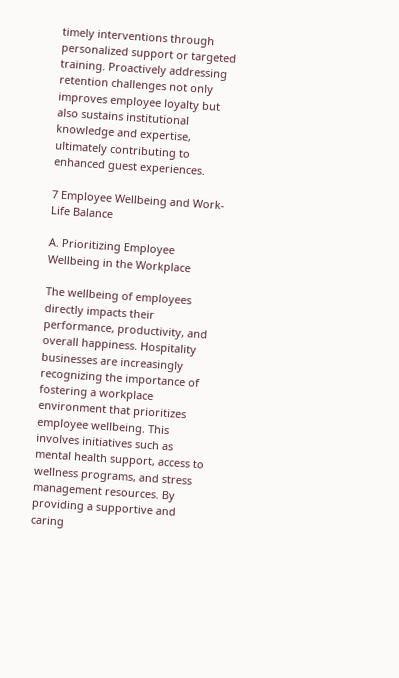timely interventions through personalized support or targeted training. Proactively addressing retention challenges not only improves employee loyalty but also sustains institutional knowledge and expertise, ultimately contributing to enhanced guest experiences.

7 Employee Wellbeing and Work-Life Balance

A. Prioritizing Employee Wellbeing in the Workplace

The wellbeing of employees directly impacts their performance, productivity, and overall happiness. Hospitality businesses are increasingly recognizing the importance of fostering a workplace environment that prioritizes employee wellbeing. This involves initiatives such as mental health support, access to wellness programs, and stress management resources. By providing a supportive and caring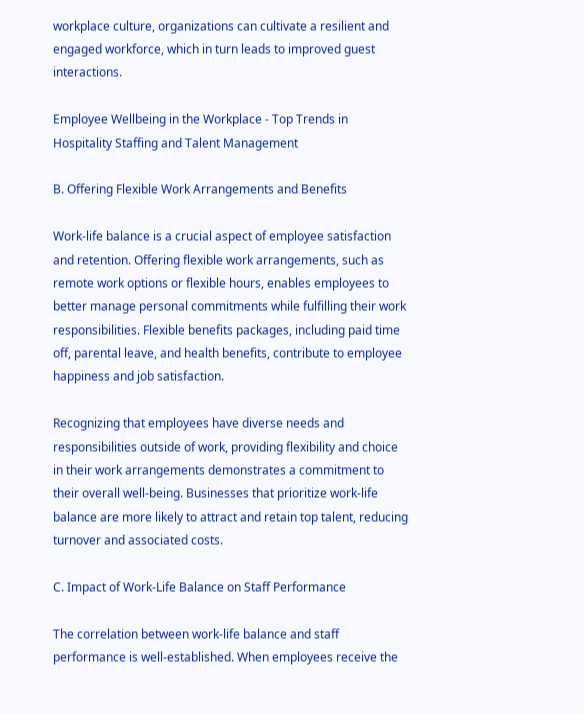workplace culture, organizations can cultivate a resilient and engaged workforce, which in turn leads to improved guest interactions.

Employee Wellbeing in the Workplace - Top Trends in Hospitality Staffing and Talent Management

B. Offering Flexible Work Arrangements and Benefits

Work-life balance is a crucial aspect of employee satisfaction and retention. Offering flexible work arrangements, such as remote work options or flexible hours, enables employees to better manage personal commitments while fulfilling their work responsibilities. Flexible benefits packages, including paid time off, parental leave, and health benefits, contribute to employee happiness and job satisfaction.

Recognizing that employees have diverse needs and responsibilities outside of work, providing flexibility and choice in their work arrangements demonstrates a commitment to their overall well-being. Businesses that prioritize work-life balance are more likely to attract and retain top talent, reducing turnover and associated costs.

C. Impact of Work-Life Balance on Staff Performance

The correlation between work-life balance and staff performance is well-established. When employees receive the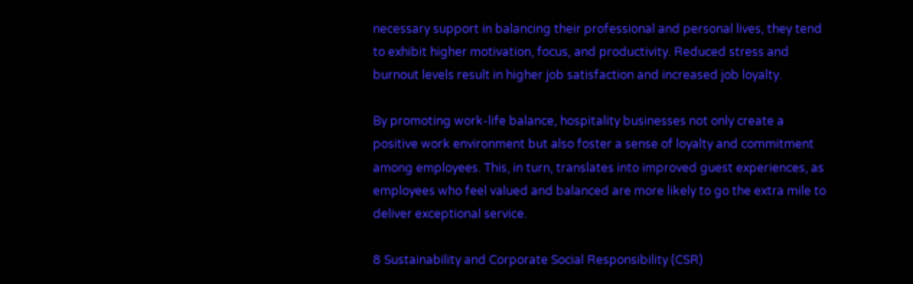necessary support in balancing their professional and personal lives, they tend to exhibit higher motivation, focus, and productivity. Reduced stress and burnout levels result in higher job satisfaction and increased job loyalty.

By promoting work-life balance, hospitality businesses not only create a positive work environment but also foster a sense of loyalty and commitment among employees. This, in turn, translates into improved guest experiences, as employees who feel valued and balanced are more likely to go the extra mile to deliver exceptional service.

8 Sustainability and Corporate Social Responsibility (CSR)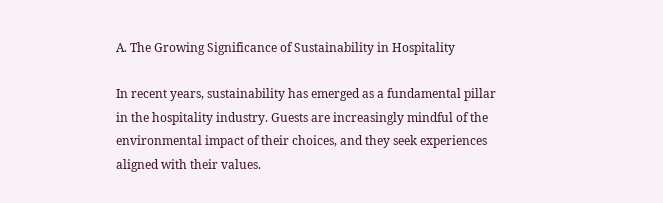A. The Growing Significance of Sustainability in Hospitality

In recent years, sustainability has emerged as a fundamental pillar in the hospitality industry. Guests are increasingly mindful of the environmental impact of their choices, and they seek experiences aligned with their values.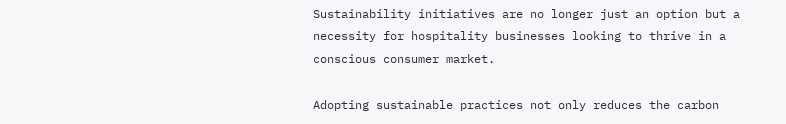Sustainability initiatives are no longer just an option but a necessity for hospitality businesses looking to thrive in a conscious consumer market.

Adopting sustainable practices not only reduces the carbon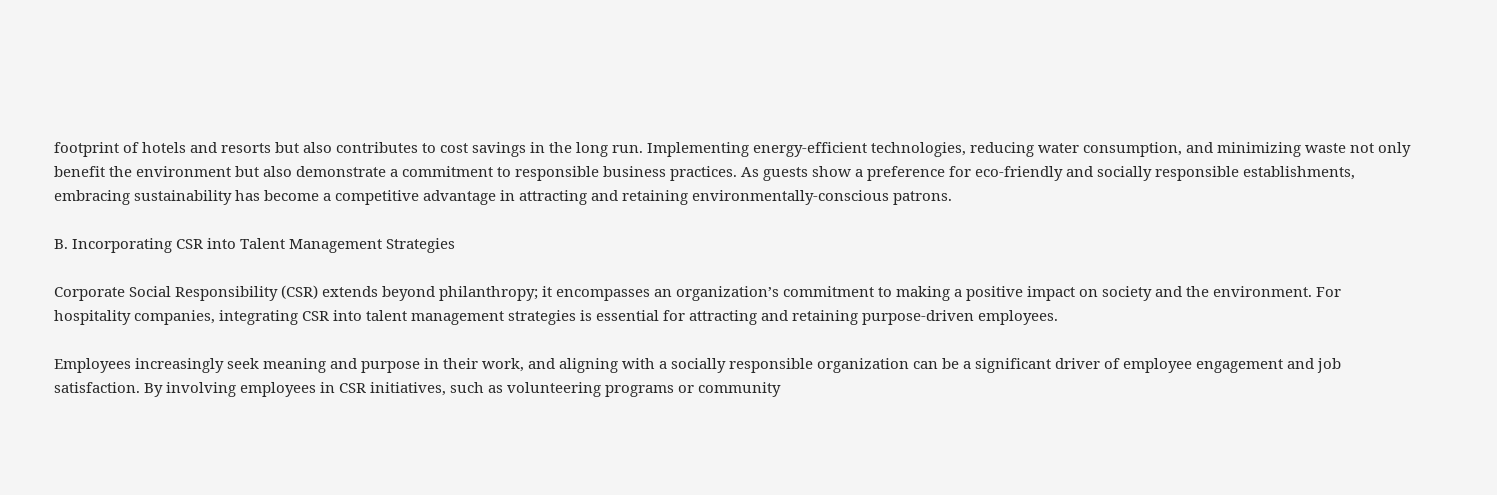footprint of hotels and resorts but also contributes to cost savings in the long run. Implementing energy-efficient technologies, reducing water consumption, and minimizing waste not only benefit the environment but also demonstrate a commitment to responsible business practices. As guests show a preference for eco-friendly and socially responsible establishments, embracing sustainability has become a competitive advantage in attracting and retaining environmentally-conscious patrons.

B. Incorporating CSR into Talent Management Strategies

Corporate Social Responsibility (CSR) extends beyond philanthropy; it encompasses an organization’s commitment to making a positive impact on society and the environment. For hospitality companies, integrating CSR into talent management strategies is essential for attracting and retaining purpose-driven employees.

Employees increasingly seek meaning and purpose in their work, and aligning with a socially responsible organization can be a significant driver of employee engagement and job satisfaction. By involving employees in CSR initiatives, such as volunteering programs or community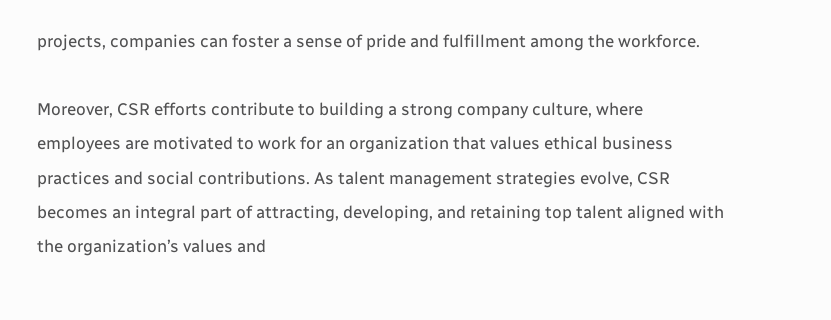projects, companies can foster a sense of pride and fulfillment among the workforce.

Moreover, CSR efforts contribute to building a strong company culture, where employees are motivated to work for an organization that values ethical business practices and social contributions. As talent management strategies evolve, CSR becomes an integral part of attracting, developing, and retaining top talent aligned with the organization’s values and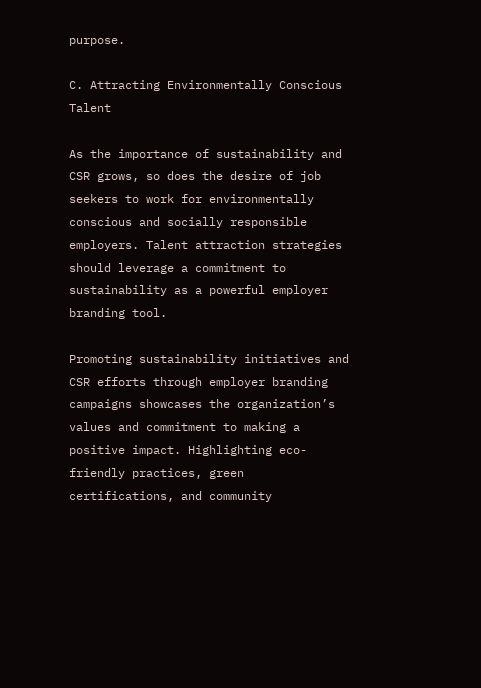purpose.

C. Attracting Environmentally Conscious Talent

As the importance of sustainability and CSR grows, so does the desire of job seekers to work for environmentally conscious and socially responsible employers. Talent attraction strategies should leverage a commitment to sustainability as a powerful employer branding tool.

Promoting sustainability initiatives and CSR efforts through employer branding campaigns showcases the organization’s values and commitment to making a positive impact. Highlighting eco-friendly practices, green certifications, and community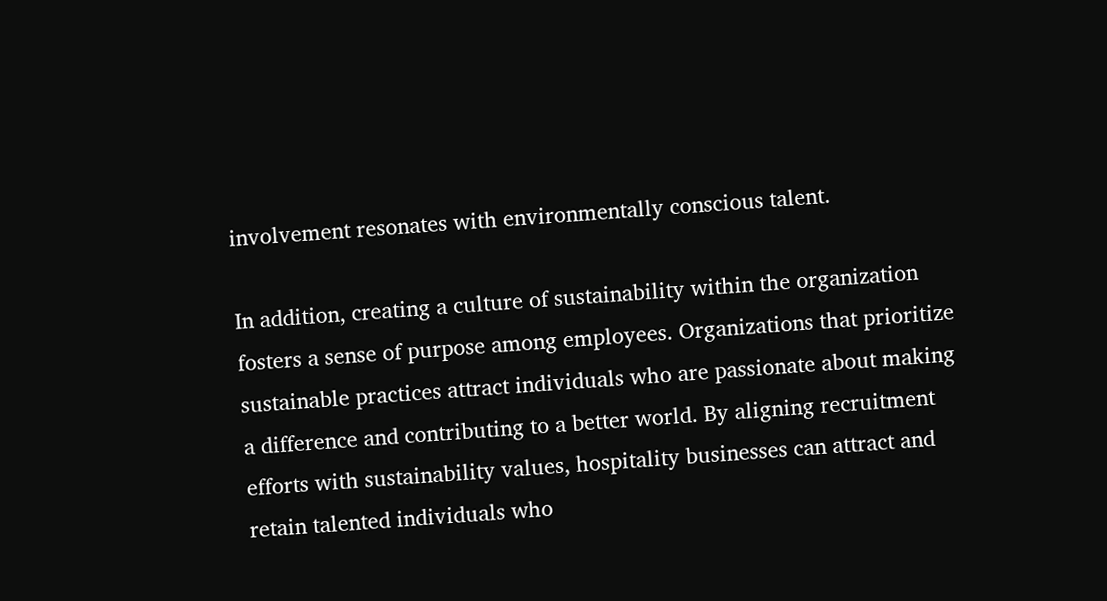involvement resonates with environmentally conscious talent.

In addition, creating a culture of sustainability within the organization fosters a sense of purpose among employees. Organizations that prioritize sustainable practices attract individuals who are passionate about making a difference and contributing to a better world. By aligning recruitment efforts with sustainability values, hospitality businesses can attract and retain talented individuals who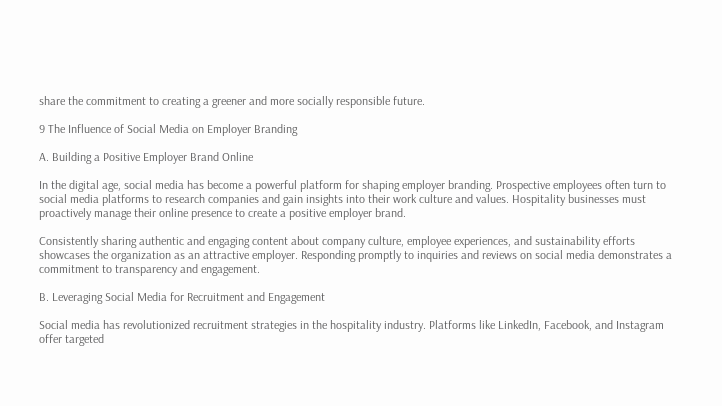share the commitment to creating a greener and more socially responsible future.

9 The Influence of Social Media on Employer Branding

A. Building a Positive Employer Brand Online

In the digital age, social media has become a powerful platform for shaping employer branding. Prospective employees often turn to social media platforms to research companies and gain insights into their work culture and values. Hospitality businesses must proactively manage their online presence to create a positive employer brand.

Consistently sharing authentic and engaging content about company culture, employee experiences, and sustainability efforts showcases the organization as an attractive employer. Responding promptly to inquiries and reviews on social media demonstrates a commitment to transparency and engagement.

B. Leveraging Social Media for Recruitment and Engagement

Social media has revolutionized recruitment strategies in the hospitality industry. Platforms like LinkedIn, Facebook, and Instagram offer targeted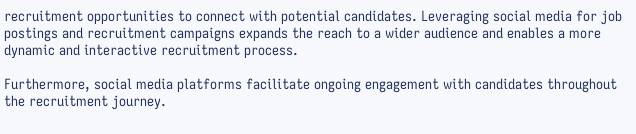recruitment opportunities to connect with potential candidates. Leveraging social media for job postings and recruitment campaigns expands the reach to a wider audience and enables a more dynamic and interactive recruitment process.

Furthermore, social media platforms facilitate ongoing engagement with candidates throughout the recruitment journey.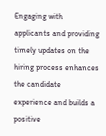Engaging with applicants and providing timely updates on the hiring process enhances the candidate experience and builds a positive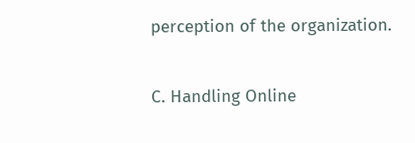perception of the organization.

C. Handling Online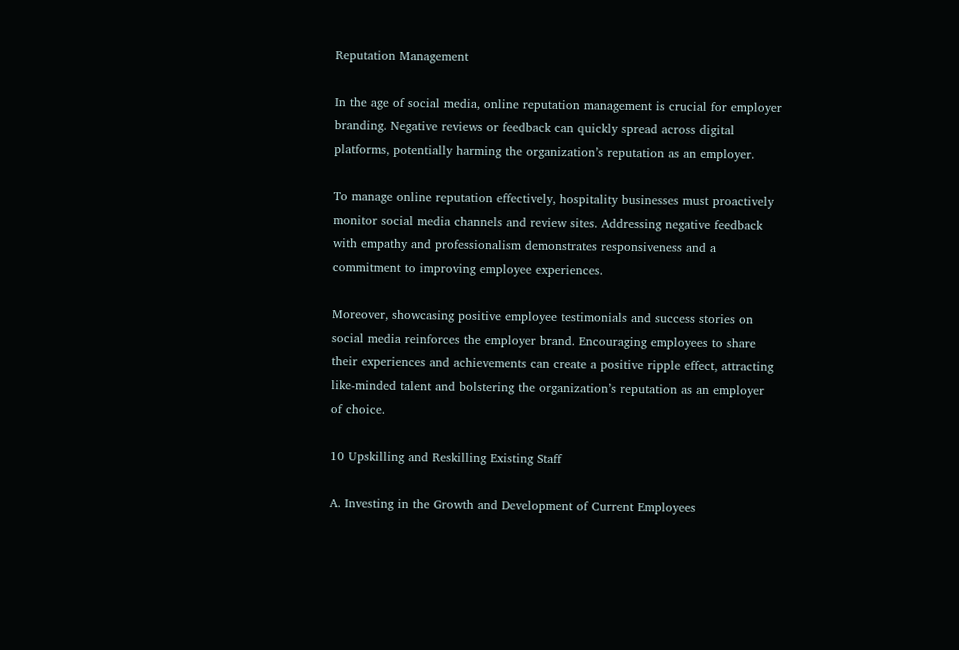Reputation Management

In the age of social media, online reputation management is crucial for employer branding. Negative reviews or feedback can quickly spread across digital platforms, potentially harming the organization’s reputation as an employer.

To manage online reputation effectively, hospitality businesses must proactively monitor social media channels and review sites. Addressing negative feedback with empathy and professionalism demonstrates responsiveness and a commitment to improving employee experiences.

Moreover, showcasing positive employee testimonials and success stories on social media reinforces the employer brand. Encouraging employees to share their experiences and achievements can create a positive ripple effect, attracting like-minded talent and bolstering the organization’s reputation as an employer of choice.

10 Upskilling and Reskilling Existing Staff

A. Investing in the Growth and Development of Current Employees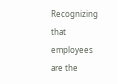Recognizing that employees are the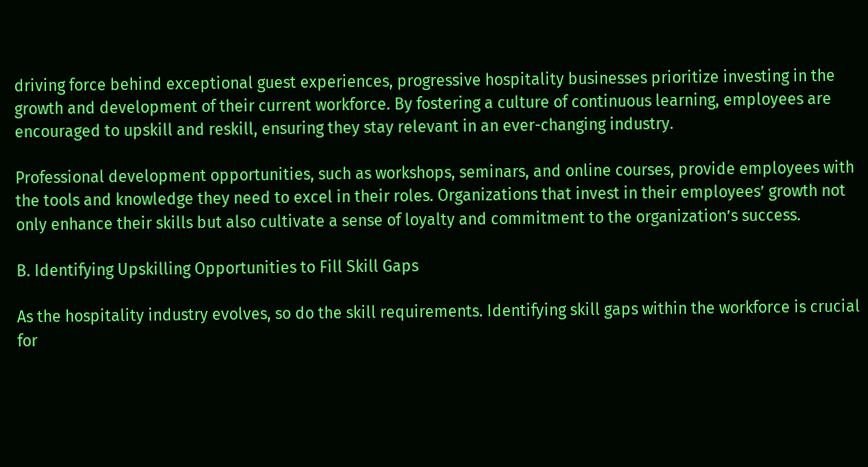driving force behind exceptional guest experiences, progressive hospitality businesses prioritize investing in the growth and development of their current workforce. By fostering a culture of continuous learning, employees are encouraged to upskill and reskill, ensuring they stay relevant in an ever-changing industry.

Professional development opportunities, such as workshops, seminars, and online courses, provide employees with the tools and knowledge they need to excel in their roles. Organizations that invest in their employees’ growth not only enhance their skills but also cultivate a sense of loyalty and commitment to the organization’s success.

B. Identifying Upskilling Opportunities to Fill Skill Gaps

As the hospitality industry evolves, so do the skill requirements. Identifying skill gaps within the workforce is crucial for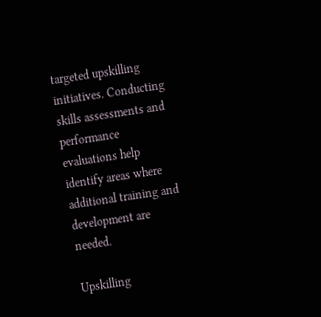targeted upskilling initiatives. Conducting skills assessments and performance evaluations help identify areas where additional training and development are needed.

Upskilling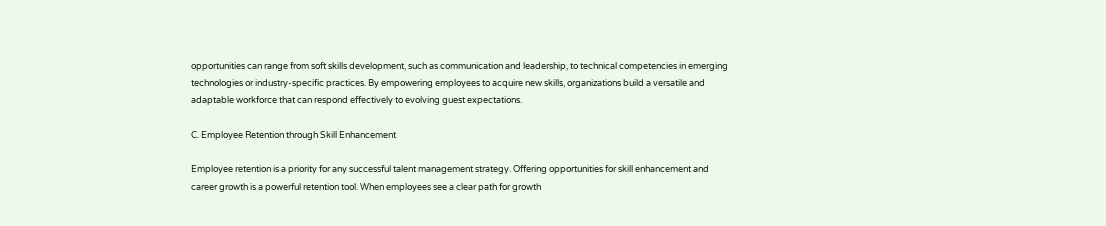opportunities can range from soft skills development, such as communication and leadership, to technical competencies in emerging technologies or industry-specific practices. By empowering employees to acquire new skills, organizations build a versatile and adaptable workforce that can respond effectively to evolving guest expectations.

C. Employee Retention through Skill Enhancement

Employee retention is a priority for any successful talent management strategy. Offering opportunities for skill enhancement and career growth is a powerful retention tool. When employees see a clear path for growth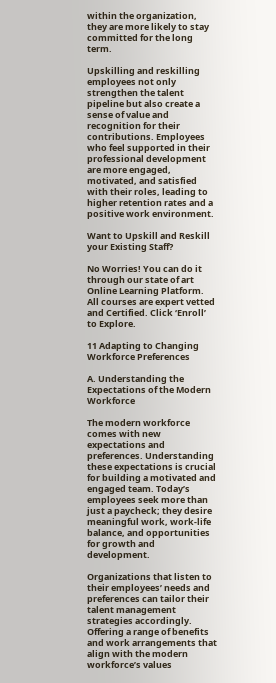within the organization, they are more likely to stay committed for the long term.

Upskilling and reskilling employees not only strengthen the talent pipeline but also create a sense of value and recognition for their contributions. Employees who feel supported in their professional development are more engaged, motivated, and satisfied with their roles, leading to higher retention rates and a positive work environment.

Want to Upskill and Reskill your Existing Staff?

No Worries! You can do it through our state of art Online Learning Platform. All courses are expert vetted and Certified. Click ‘Enroll’ to Explore.

11 Adapting to Changing Workforce Preferences

A. Understanding the Expectations of the Modern Workforce

The modern workforce comes with new expectations and preferences. Understanding these expectations is crucial for building a motivated and engaged team. Today’s employees seek more than just a paycheck; they desire meaningful work, work-life balance, and opportunities for growth and development.

Organizations that listen to their employees’ needs and preferences can tailor their talent management strategies accordingly. Offering a range of benefits and work arrangements that align with the modern workforce’s values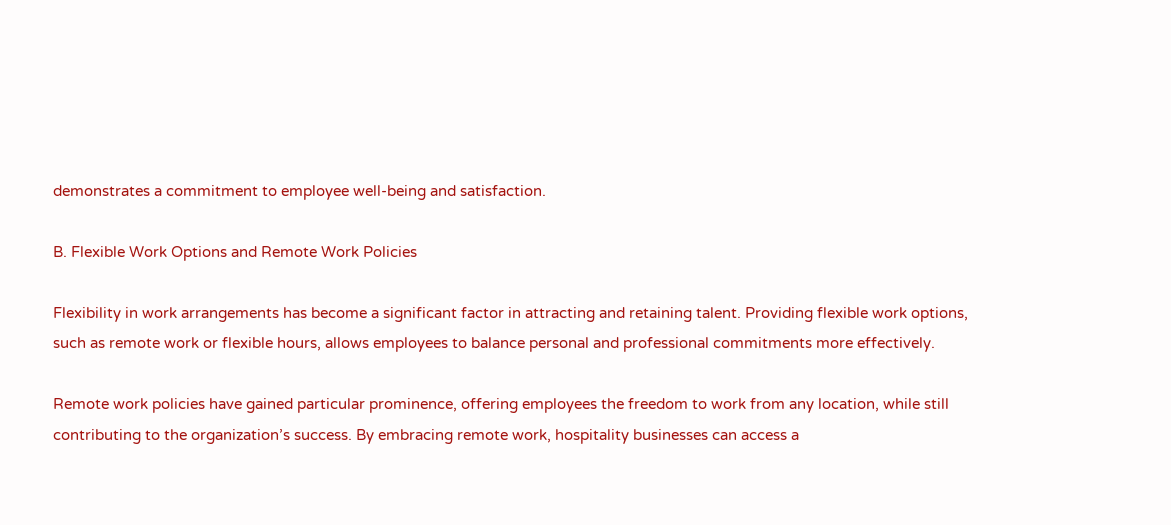demonstrates a commitment to employee well-being and satisfaction.

B. Flexible Work Options and Remote Work Policies

Flexibility in work arrangements has become a significant factor in attracting and retaining talent. Providing flexible work options, such as remote work or flexible hours, allows employees to balance personal and professional commitments more effectively.

Remote work policies have gained particular prominence, offering employees the freedom to work from any location, while still contributing to the organization’s success. By embracing remote work, hospitality businesses can access a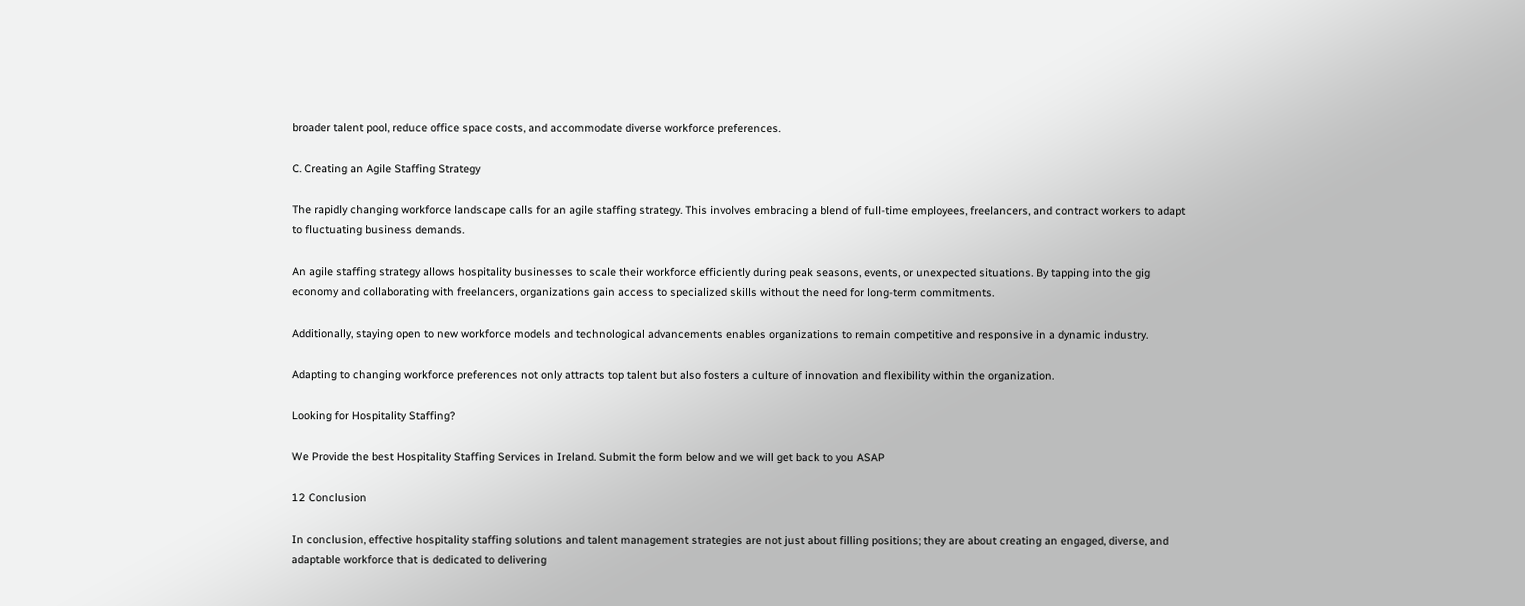broader talent pool, reduce office space costs, and accommodate diverse workforce preferences.

C. Creating an Agile Staffing Strategy

The rapidly changing workforce landscape calls for an agile staffing strategy. This involves embracing a blend of full-time employees, freelancers, and contract workers to adapt to fluctuating business demands.

An agile staffing strategy allows hospitality businesses to scale their workforce efficiently during peak seasons, events, or unexpected situations. By tapping into the gig economy and collaborating with freelancers, organizations gain access to specialized skills without the need for long-term commitments.

Additionally, staying open to new workforce models and technological advancements enables organizations to remain competitive and responsive in a dynamic industry.

Adapting to changing workforce preferences not only attracts top talent but also fosters a culture of innovation and flexibility within the organization.

Looking for Hospitality Staffing?

We Provide the best Hospitality Staffing Services in Ireland. Submit the form below and we will get back to you ASAP

12 Conclusion

In conclusion, effective hospitality staffing solutions and talent management strategies are not just about filling positions; they are about creating an engaged, diverse, and adaptable workforce that is dedicated to delivering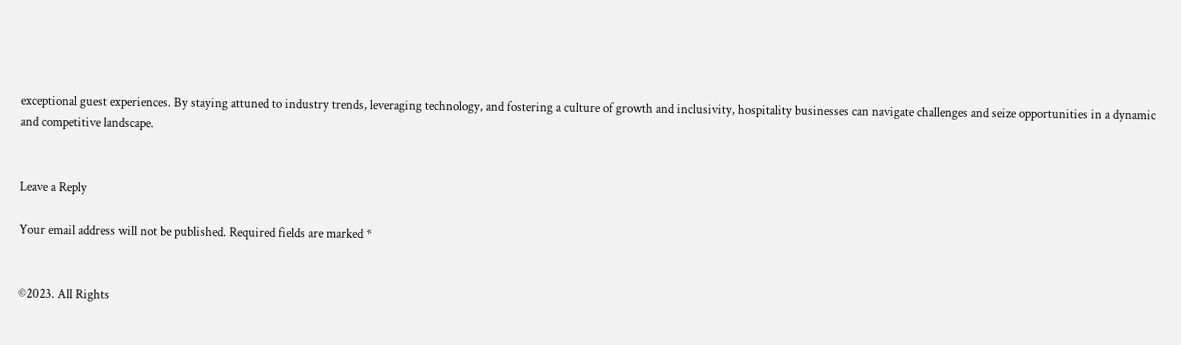exceptional guest experiences. By staying attuned to industry trends, leveraging technology, and fostering a culture of growth and inclusivity, hospitality businesses can navigate challenges and seize opportunities in a dynamic and competitive landscape.


Leave a Reply

Your email address will not be published. Required fields are marked *


©2023. All Rights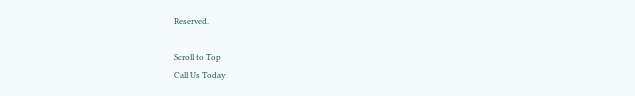Reserved.

Scroll to Top
Call Us Today